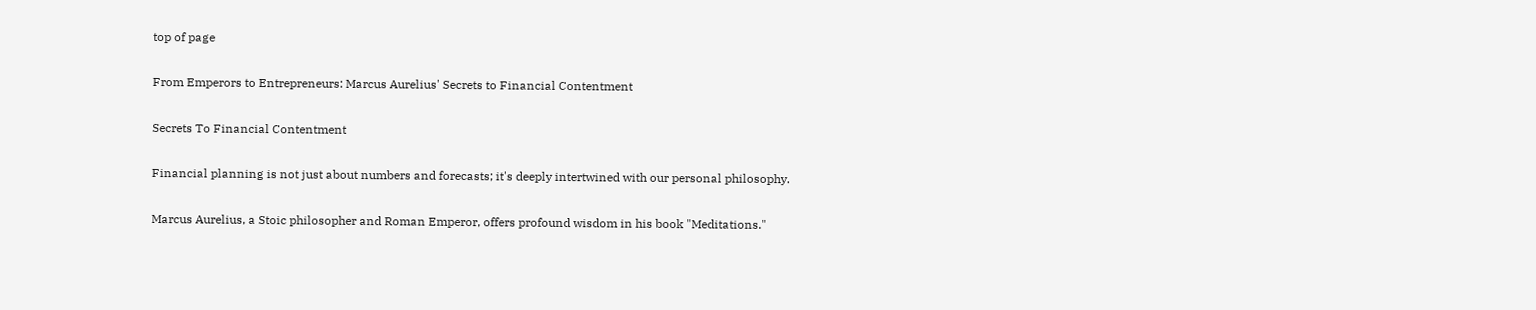top of page

From Emperors to Entrepreneurs: Marcus Aurelius' Secrets to Financial Contentment

Secrets To Financial Contentment

Financial planning is not just about numbers and forecasts; it's deeply intertwined with our personal philosophy.

Marcus Aurelius, a Stoic philosopher and Roman Emperor, offers profound wisdom in his book "Meditations."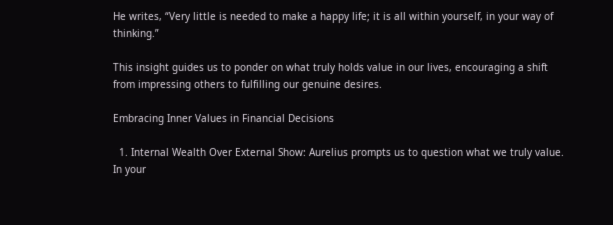He writes, “Very little is needed to make a happy life; it is all within yourself, in your way of thinking.”

This insight guides us to ponder on what truly holds value in our lives, encouraging a shift from impressing others to fulfilling our genuine desires.

Embracing Inner Values in Financial Decisions

  1. Internal Wealth Over External Show: Aurelius prompts us to question what we truly value. In your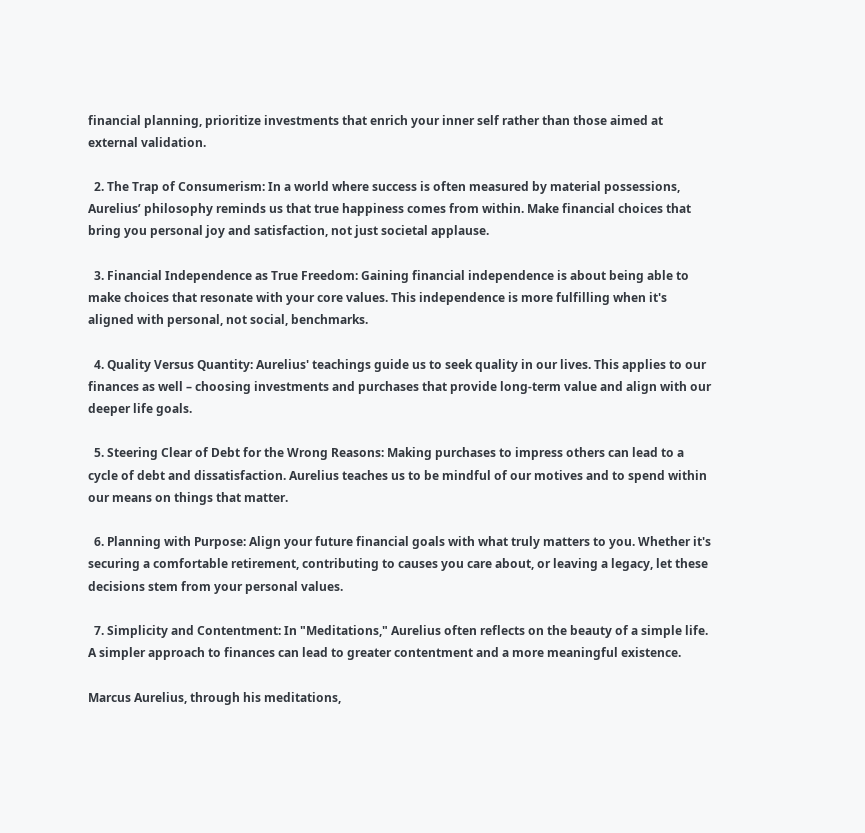financial planning, prioritize investments that enrich your inner self rather than those aimed at external validation.

  2. The Trap of Consumerism: In a world where success is often measured by material possessions, Aurelius’ philosophy reminds us that true happiness comes from within. Make financial choices that bring you personal joy and satisfaction, not just societal applause.

  3. Financial Independence as True Freedom: Gaining financial independence is about being able to make choices that resonate with your core values. This independence is more fulfilling when it's aligned with personal, not social, benchmarks.

  4. Quality Versus Quantity: Aurelius' teachings guide us to seek quality in our lives. This applies to our finances as well – choosing investments and purchases that provide long-term value and align with our deeper life goals.

  5. Steering Clear of Debt for the Wrong Reasons: Making purchases to impress others can lead to a cycle of debt and dissatisfaction. Aurelius teaches us to be mindful of our motives and to spend within our means on things that matter.

  6. Planning with Purpose: Align your future financial goals with what truly matters to you. Whether it's securing a comfortable retirement, contributing to causes you care about, or leaving a legacy, let these decisions stem from your personal values.

  7. Simplicity and Contentment: In "Meditations," Aurelius often reflects on the beauty of a simple life. A simpler approach to finances can lead to greater contentment and a more meaningful existence.

Marcus Aurelius, through his meditations,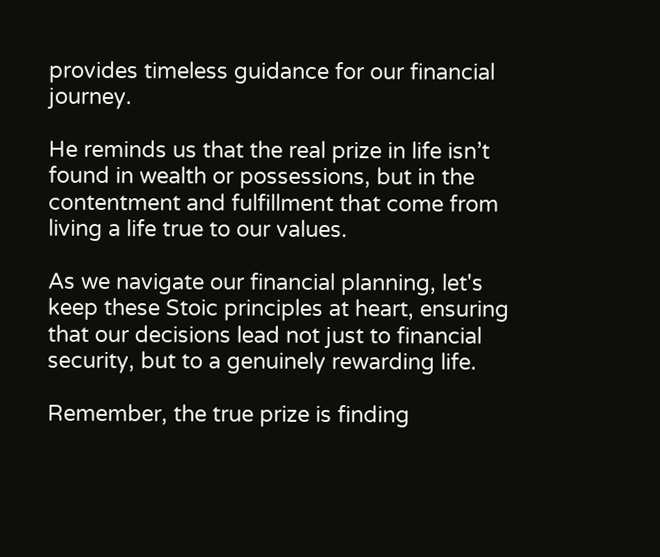provides timeless guidance for our financial journey.

He reminds us that the real prize in life isn’t found in wealth or possessions, but in the contentment and fulfillment that come from living a life true to our values.

As we navigate our financial planning, let's keep these Stoic principles at heart, ensuring that our decisions lead not just to financial security, but to a genuinely rewarding life.

Remember, the true prize is finding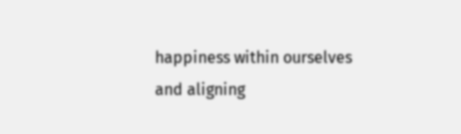happiness within ourselves and aligning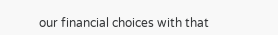our financial choices with that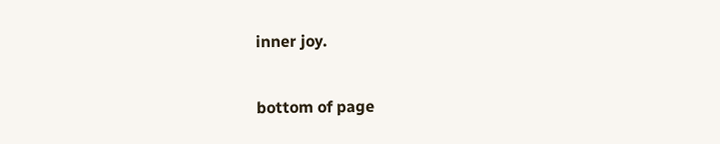inner joy.


bottom of page